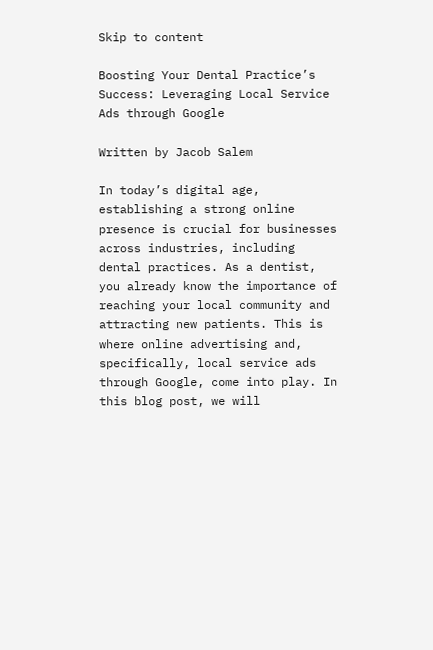Skip to content

Boosting Your Dental Practice’s Success: Leveraging Local Service Ads through Google

Written by Jacob Salem

In today’s digital age, establishing a strong online presence is crucial for businesses across industries, including dental practices. As a dentist, you already know the importance of reaching your local community and attracting new patients. This is where online advertising and, specifically, local service ads through Google, come into play. In this blog post, we will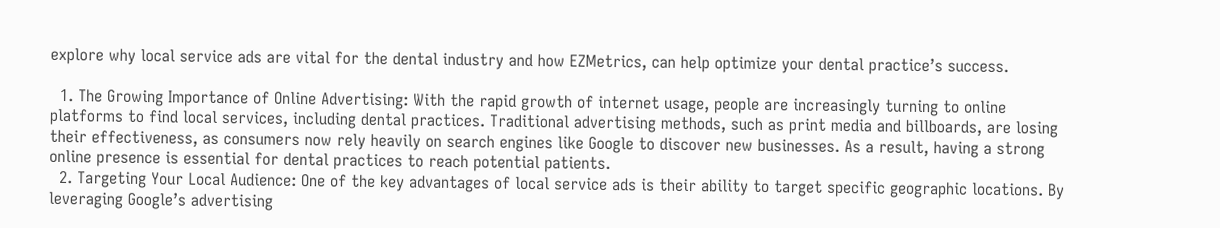explore why local service ads are vital for the dental industry and how EZMetrics, can help optimize your dental practice’s success.

  1. The Growing Importance of Online Advertising: With the rapid growth of internet usage, people are increasingly turning to online platforms to find local services, including dental practices. Traditional advertising methods, such as print media and billboards, are losing their effectiveness, as consumers now rely heavily on search engines like Google to discover new businesses. As a result, having a strong online presence is essential for dental practices to reach potential patients.
  2. Targeting Your Local Audience: One of the key advantages of local service ads is their ability to target specific geographic locations. By leveraging Google’s advertising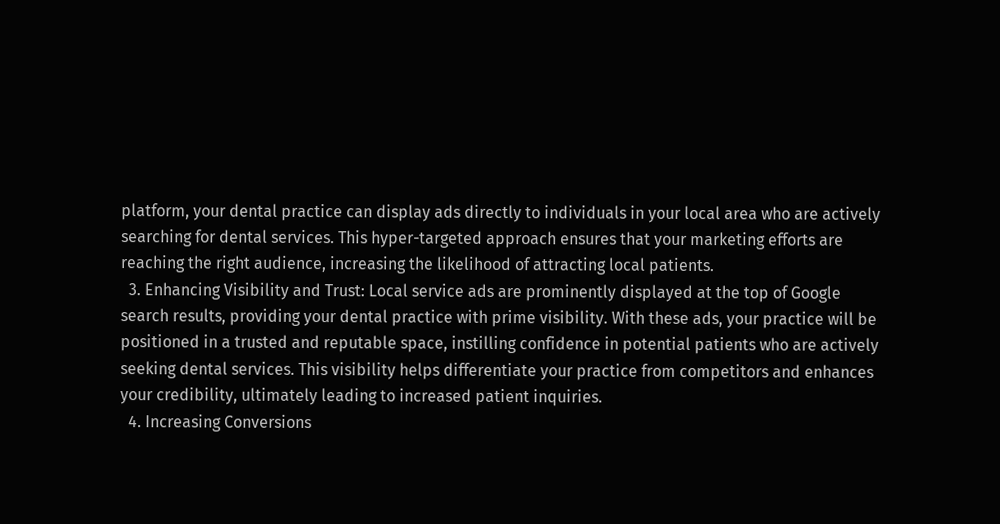platform, your dental practice can display ads directly to individuals in your local area who are actively searching for dental services. This hyper-targeted approach ensures that your marketing efforts are reaching the right audience, increasing the likelihood of attracting local patients.
  3. Enhancing Visibility and Trust: Local service ads are prominently displayed at the top of Google search results, providing your dental practice with prime visibility. With these ads, your practice will be positioned in a trusted and reputable space, instilling confidence in potential patients who are actively seeking dental services. This visibility helps differentiate your practice from competitors and enhances your credibility, ultimately leading to increased patient inquiries.
  4. Increasing Conversions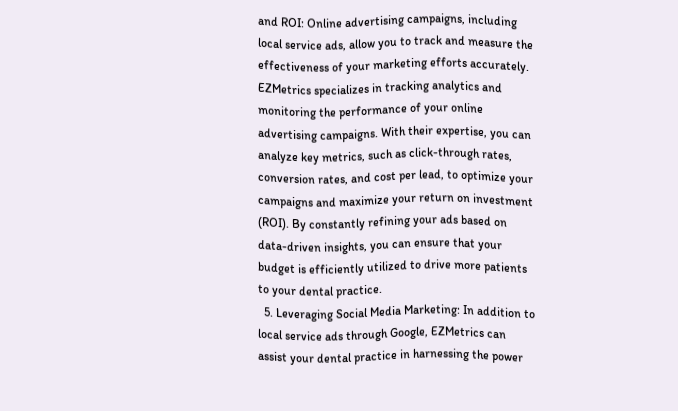and ROI: Online advertising campaigns, including local service ads, allow you to track and measure the effectiveness of your marketing efforts accurately. EZMetrics specializes in tracking analytics and monitoring the performance of your online advertising campaigns. With their expertise, you can analyze key metrics, such as click-through rates, conversion rates, and cost per lead, to optimize your campaigns and maximize your return on investment (ROI). By constantly refining your ads based on data-driven insights, you can ensure that your budget is efficiently utilized to drive more patients to your dental practice.
  5. Leveraging Social Media Marketing: In addition to local service ads through Google, EZMetrics can assist your dental practice in harnessing the power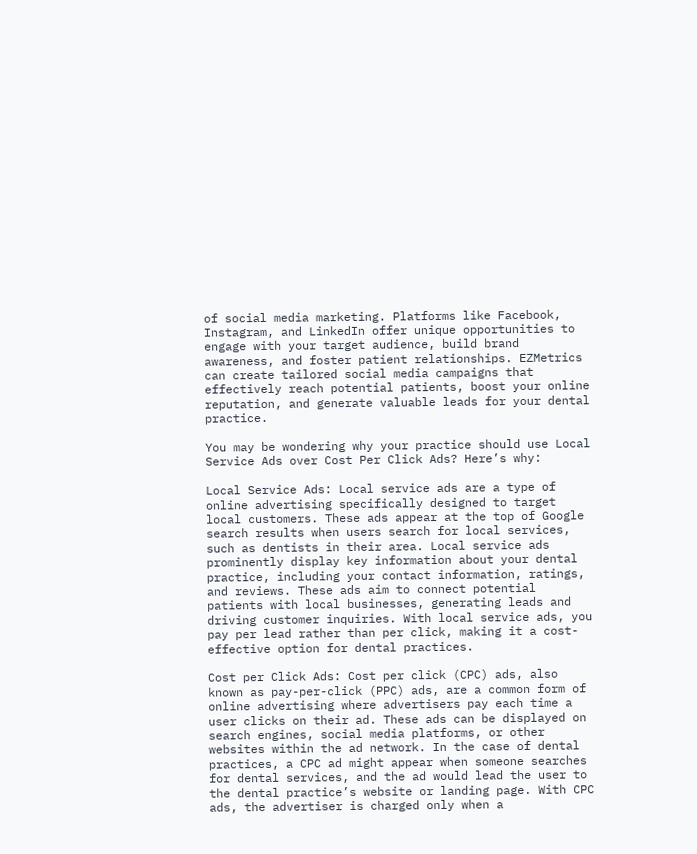of social media marketing. Platforms like Facebook, Instagram, and LinkedIn offer unique opportunities to engage with your target audience, build brand awareness, and foster patient relationships. EZMetrics can create tailored social media campaigns that effectively reach potential patients, boost your online reputation, and generate valuable leads for your dental practice.

You may be wondering why your practice should use Local Service Ads over Cost Per Click Ads? Here’s why:

Local Service Ads: Local service ads are a type of online advertising specifically designed to target local customers. These ads appear at the top of Google search results when users search for local services, such as dentists in their area. Local service ads prominently display key information about your dental practice, including your contact information, ratings, and reviews. These ads aim to connect potential patients with local businesses, generating leads and driving customer inquiries. With local service ads, you pay per lead rather than per click, making it a cost-effective option for dental practices.

Cost per Click Ads: Cost per click (CPC) ads, also known as pay-per-click (PPC) ads, are a common form of online advertising where advertisers pay each time a user clicks on their ad. These ads can be displayed on search engines, social media platforms, or other websites within the ad network. In the case of dental practices, a CPC ad might appear when someone searches for dental services, and the ad would lead the user to the dental practice’s website or landing page. With CPC ads, the advertiser is charged only when a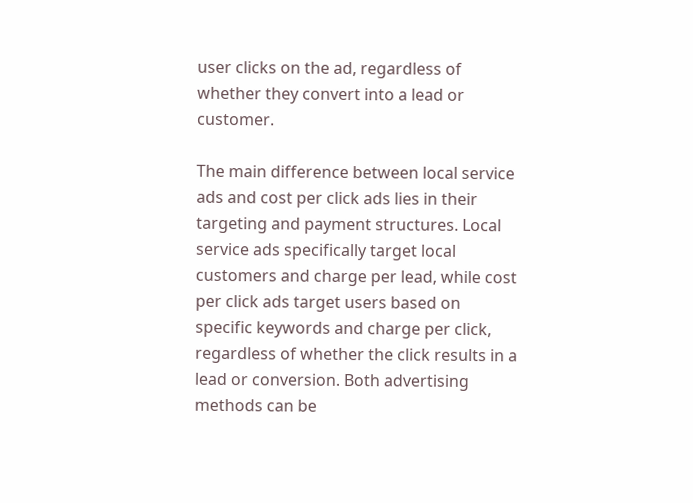user clicks on the ad, regardless of whether they convert into a lead or customer.

The main difference between local service ads and cost per click ads lies in their targeting and payment structures. Local service ads specifically target local customers and charge per lead, while cost per click ads target users based on specific keywords and charge per click, regardless of whether the click results in a lead or conversion. Both advertising methods can be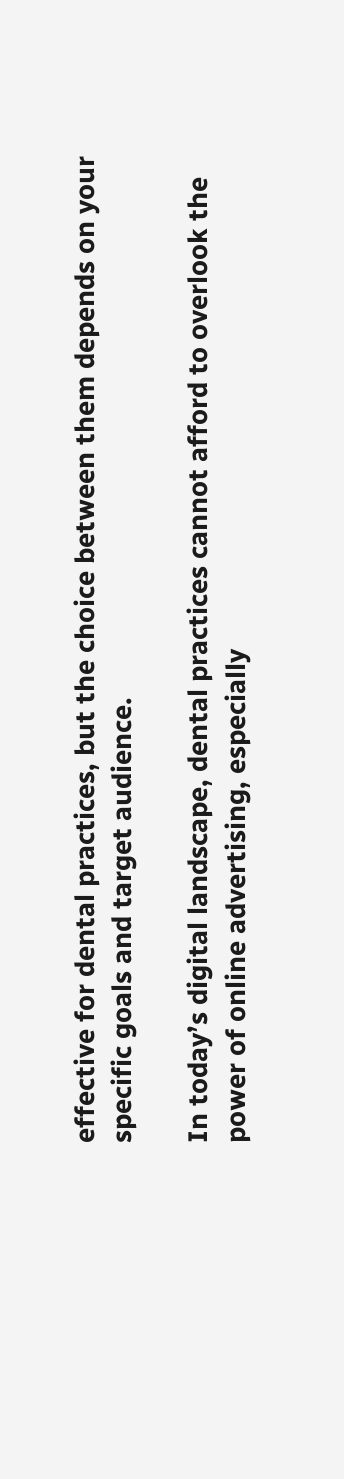effective for dental practices, but the choice between them depends on your specific goals and target audience.

In today’s digital landscape, dental practices cannot afford to overlook the power of online advertising, especially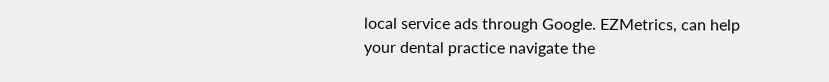local service ads through Google. EZMetrics, can help your dental practice navigate the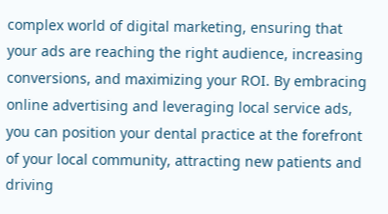complex world of digital marketing, ensuring that your ads are reaching the right audience, increasing conversions, and maximizing your ROI. By embracing online advertising and leveraging local service ads, you can position your dental practice at the forefront of your local community, attracting new patients and driving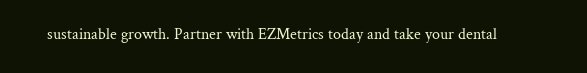sustainable growth. Partner with EZMetrics today and take your dental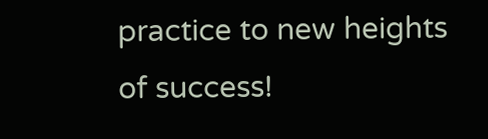practice to new heights of success!